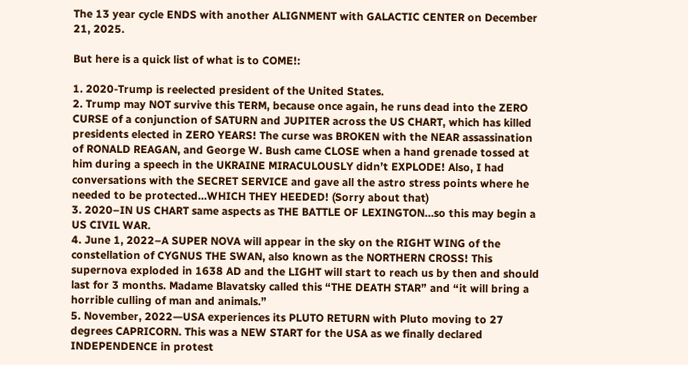The 13 year cycle ENDS with another ALIGNMENT with GALACTIC CENTER on December 21, 2025.

But here is a quick list of what is to COME!:

1. 2020-Trump is reelected president of the United States.
2. Trump may NOT survive this TERM, because once again, he runs dead into the ZERO CURSE of a conjunction of SATURN and JUPITER across the US CHART, which has killed presidents elected in ZERO YEARS! The curse was BROKEN with the NEAR assassination of RONALD REAGAN, and George W. Bush came CLOSE when a hand grenade tossed at him during a speech in the UKRAINE MIRACULOUSLY didn’t EXPLODE! Also, I had conversations with the SECRET SERVICE and gave all the astro stress points where he needed to be protected…WHICH THEY HEEDED! (Sorry about that)
3. 2020–IN US CHART same aspects as THE BATTLE OF LEXINGTON…so this may begin a US CIVIL WAR.
4. June 1, 2022–A SUPER NOVA will appear in the sky on the RIGHT WING of the constellation of CYGNUS THE SWAN, also known as the NORTHERN CROSS! This supernova exploded in 1638 AD and the LIGHT will start to reach us by then and should last for 3 months. Madame Blavatsky called this “THE DEATH STAR” and “it will bring a horrible culling of man and animals.”
5. November, 2022—USA experiences its PLUTO RETURN with Pluto moving to 27 degrees CAPRICORN. This was a NEW START for the USA as we finally declared INDEPENDENCE in protest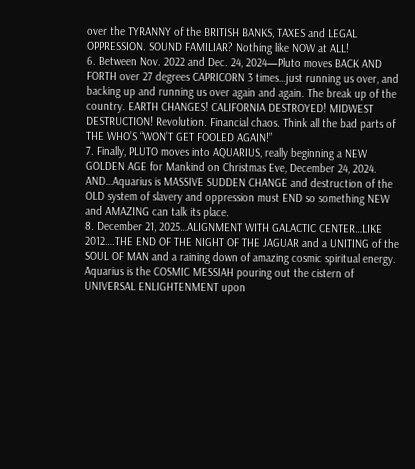over the TYRANNY of the BRITISH BANKS, TAXES and LEGAL OPPRESSION. SOUND FAMILIAR? Nothing like NOW at ALL!
6. Between Nov. 2022 and Dec. 24, 2024—Pluto moves BACK AND FORTH over 27 degrees CAPRICORN 3 times…just running us over, and backing up and running us over again and again. The break up of the country. EARTH CHANGES! CALIFORNIA DESTROYED! MIDWEST DESTRUCTION! Revolution. Financial chaos. Think all the bad parts of THE WHO’S “WON’T GET FOOLED AGAIN!”
7. Finally, PLUTO moves into AQUARIUS, really beginning a NEW GOLDEN AGE for Mankind on Christmas Eve, December 24, 2024. AND…Aquarius is MASSIVE SUDDEN CHANGE and destruction of the OLD system of slavery and oppression must END so something NEW and AMAZING can talk its place.
8. December 21, 2025…ALIGNMENT WITH GALACTIC CENTER…LIKE 2012….THE END OF THE NIGHT OF THE JAGUAR and a UNITING of the SOUL OF MAN and a raining down of amazing cosmic spiritual energy. Aquarius is the COSMIC MESSIAH pouring out the cistern of UNIVERSAL ENLIGHTENMENT upon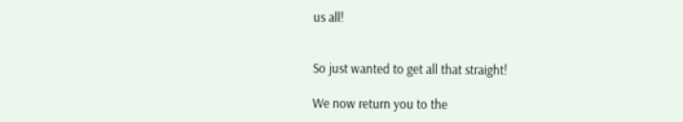us all!


So just wanted to get all that straight!

We now return you to the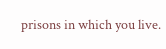prisons in which you live.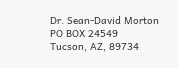Dr. Sean-David Morton
PO BOX 24549
Tucson, AZ, 89734